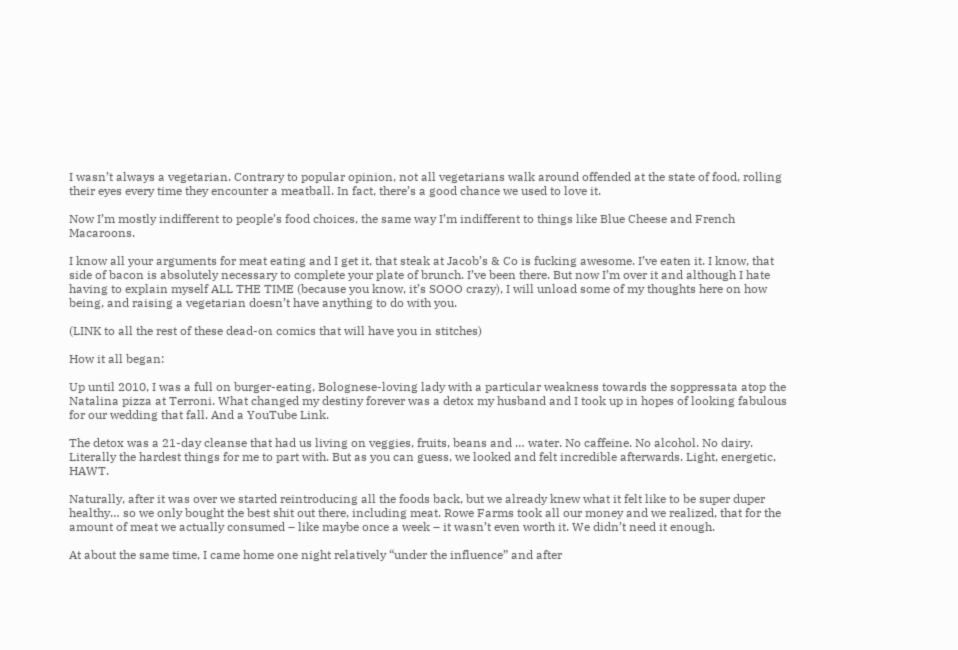I wasn’t always a vegetarian. Contrary to popular opinion, not all vegetarians walk around offended at the state of food, rolling their eyes every time they encounter a meatball. In fact, there’s a good chance we used to love it.

Now I’m mostly indifferent to people’s food choices, the same way I’m indifferent to things like Blue Cheese and French Macaroons.

I know all your arguments for meat eating and I get it, that steak at Jacob’s & Co is fucking awesome. I’ve eaten it. I know, that side of bacon is absolutely necessary to complete your plate of brunch. I’ve been there. But now I’m over it and although I hate having to explain myself ALL THE TIME (because you know, it’s SOOO crazy), I will unload some of my thoughts here on how being, and raising a vegetarian doesn’t have anything to do with you.

(LINK to all the rest of these dead-on comics that will have you in stitches)

How it all began:

Up until 2010, I was a full on burger-eating, Bolognese-loving lady with a particular weakness towards the soppressata atop the Natalina pizza at Terroni. What changed my destiny forever was a detox my husband and I took up in hopes of looking fabulous for our wedding that fall. And a YouTube Link.

The detox was a 21-day cleanse that had us living on veggies, fruits, beans and … water. No caffeine. No alcohol. No dairy. Literally the hardest things for me to part with. But as you can guess, we looked and felt incredible afterwards. Light, energetic, HAWT.

Naturally, after it was over we started reintroducing all the foods back, but we already knew what it felt like to be super duper healthy… so we only bought the best shit out there, including meat. Rowe Farms took all our money and we realized, that for the amount of meat we actually consumed – like maybe once a week – it wasn’t even worth it. We didn’t need it enough.

At about the same time, I came home one night relatively “under the influence” and after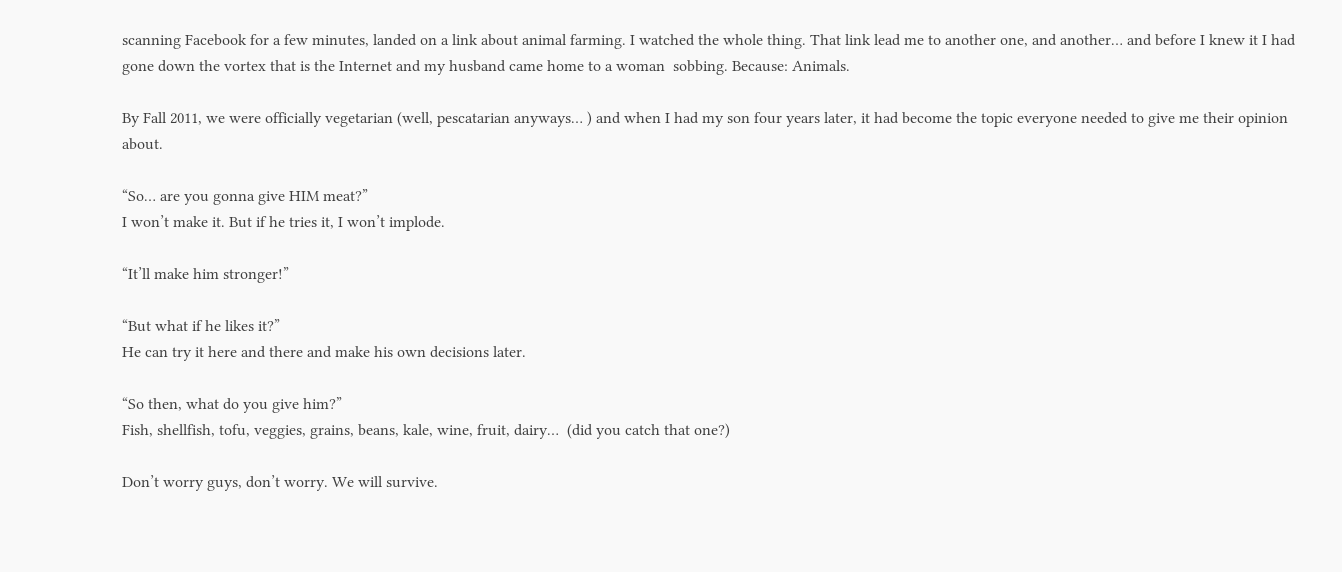scanning Facebook for a few minutes, landed on a link about animal farming. I watched the whole thing. That link lead me to another one, and another… and before I knew it I had gone down the vortex that is the Internet and my husband came home to a woman  sobbing. Because: Animals.

By Fall 2011, we were officially vegetarian (well, pescatarian anyways… ) and when I had my son four years later, it had become the topic everyone needed to give me their opinion about.

“So… are you gonna give HIM meat?”
I won’t make it. But if he tries it, I won’t implode.

“It’ll make him stronger!”

“But what if he likes it?”
He can try it here and there and make his own decisions later.

“So then, what do you give him?”
Fish, shellfish, tofu, veggies, grains, beans, kale, wine, fruit, dairy…  (did you catch that one?)

Don’t worry guys, don’t worry. We will survive.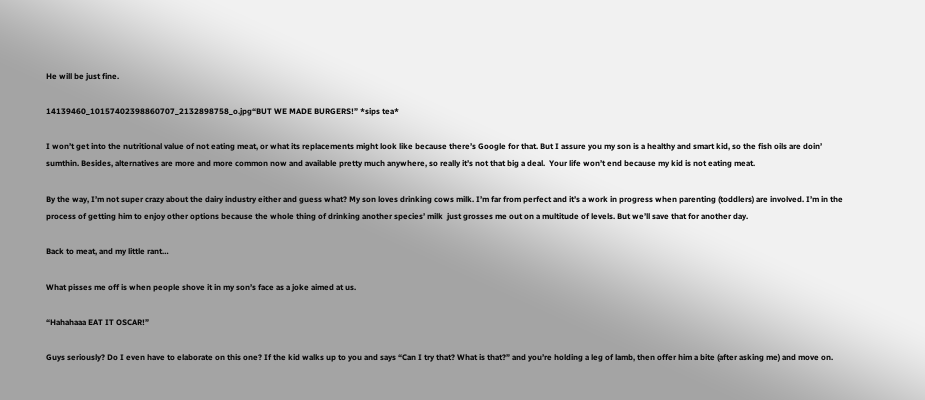He will be just fine.

14139460_10157402398860707_2132898758_o.jpg“BUT WE MADE BURGERS!” *sips tea*

I won’t get into the nutritional value of not eating meat, or what its replacements might look like because there’s Google for that. But I assure you my son is a healthy and smart kid, so the fish oils are doin’ sumthin. Besides, alternatives are more and more common now and available pretty much anywhere, so really it’s not that big a deal.  Your life won’t end because my kid is not eating meat.

By the way, I’m not super crazy about the dairy industry either and guess what? My son loves drinking cows milk. I’m far from perfect and it’s a work in progress when parenting (toddlers) are involved. I’m in the process of getting him to enjoy other options because the whole thing of drinking another species’ milk  just grosses me out on a multitude of levels. But we’ll save that for another day.

Back to meat, and my little rant…

What pisses me off is when people shove it in my son’s face as a joke aimed at us.

“Hahahaaa EAT IT OSCAR!”

Guys seriously? Do I even have to elaborate on this one? If the kid walks up to you and says “Can I try that? What is that?” and you’re holding a leg of lamb, then offer him a bite (after asking me) and move on.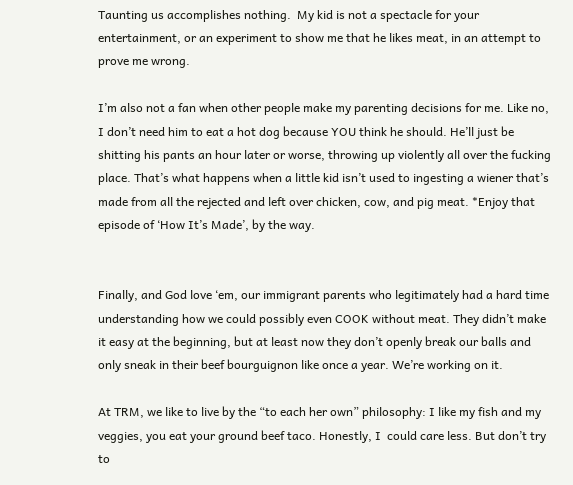Taunting us accomplishes nothing.  My kid is not a spectacle for your entertainment, or an experiment to show me that he likes meat, in an attempt to prove me wrong.

I’m also not a fan when other people make my parenting decisions for me. Like no, I don’t need him to eat a hot dog because YOU think he should. He’ll just be shitting his pants an hour later or worse, throwing up violently all over the fucking place. That’s what happens when a little kid isn’t used to ingesting a wiener that’s made from all the rejected and left over chicken, cow, and pig meat. *Enjoy that episode of ‘How It’s Made’, by the way.


Finally, and God love ‘em, our immigrant parents who legitimately had a hard time understanding how we could possibly even COOK without meat. They didn’t make it easy at the beginning, but at least now they don’t openly break our balls and only sneak in their beef bourguignon like once a year. We’re working on it.

At TRM, we like to live by the “to each her own” philosophy: I like my fish and my veggies, you eat your ground beef taco. Honestly, I  could care less. But don’t try to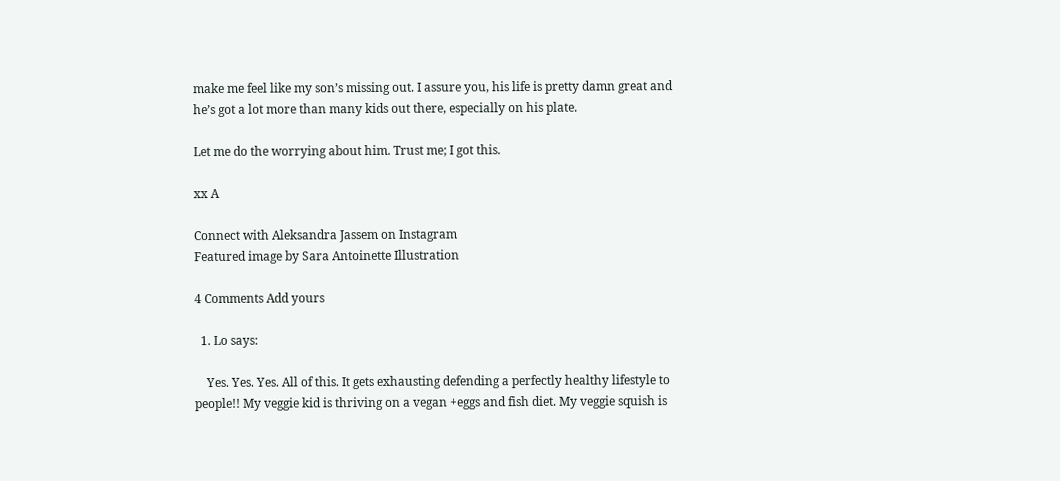make me feel like my son’s missing out. I assure you, his life is pretty damn great and he’s got a lot more than many kids out there, especially on his plate.

Let me do the worrying about him. Trust me; I got this.

xx A

Connect with Aleksandra Jassem on Instagram
Featured image by Sara Antoinette Illustration

4 Comments Add yours

  1. Lo says:

    Yes. Yes. Yes. All of this. It gets exhausting defending a perfectly healthy lifestyle to people!! My veggie kid is thriving on a vegan +eggs and fish diet. My veggie squish is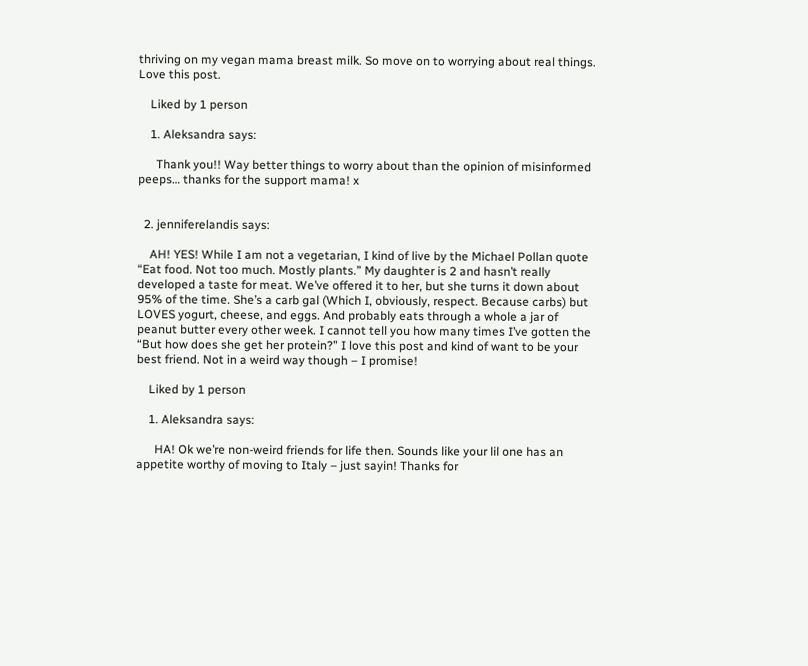thriving on my vegan mama breast milk. So move on to worrying about real things. Love this post.

    Liked by 1 person

    1. Aleksandra says:

      Thank you!! Way better things to worry about than the opinion of misinformed peeps… thanks for the support mama! x


  2. jenniferelandis says:

    AH! YES! While I am not a vegetarian, I kind of live by the Michael Pollan quote “Eat food. Not too much. Mostly plants.” My daughter is 2 and hasn’t really developed a taste for meat. We’ve offered it to her, but she turns it down about 95% of the time. She’s a carb gal (Which I, obviously, respect. Because carbs) but LOVES yogurt, cheese, and eggs. And probably eats through a whole a jar of peanut butter every other week. I cannot tell you how many times I’ve gotten the “But how does she get her protein?” I love this post and kind of want to be your best friend. Not in a weird way though – I promise!

    Liked by 1 person

    1. Aleksandra says:

      HA! Ok we’re non-weird friends for life then. Sounds like your lil one has an appetite worthy of moving to Italy – just sayin! Thanks for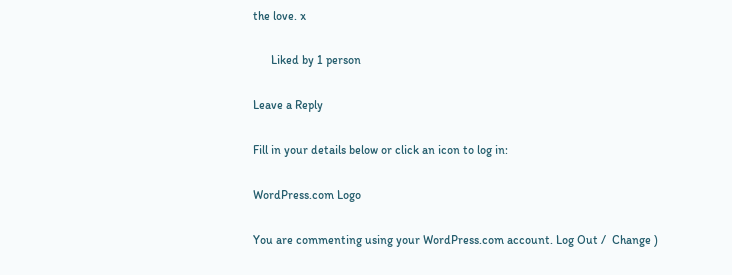the love. x

      Liked by 1 person

Leave a Reply

Fill in your details below or click an icon to log in:

WordPress.com Logo

You are commenting using your WordPress.com account. Log Out /  Change )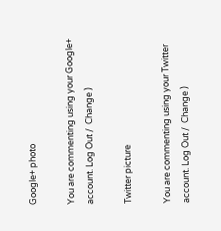Google+ photo

You are commenting using your Google+ account. Log Out /  Change )

Twitter picture

You are commenting using your Twitter account. Log Out /  Change )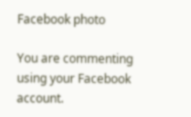Facebook photo

You are commenting using your Facebook account.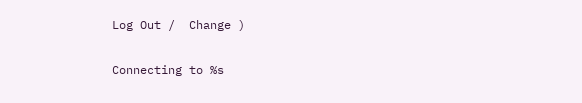Log Out /  Change )

Connecting to %s